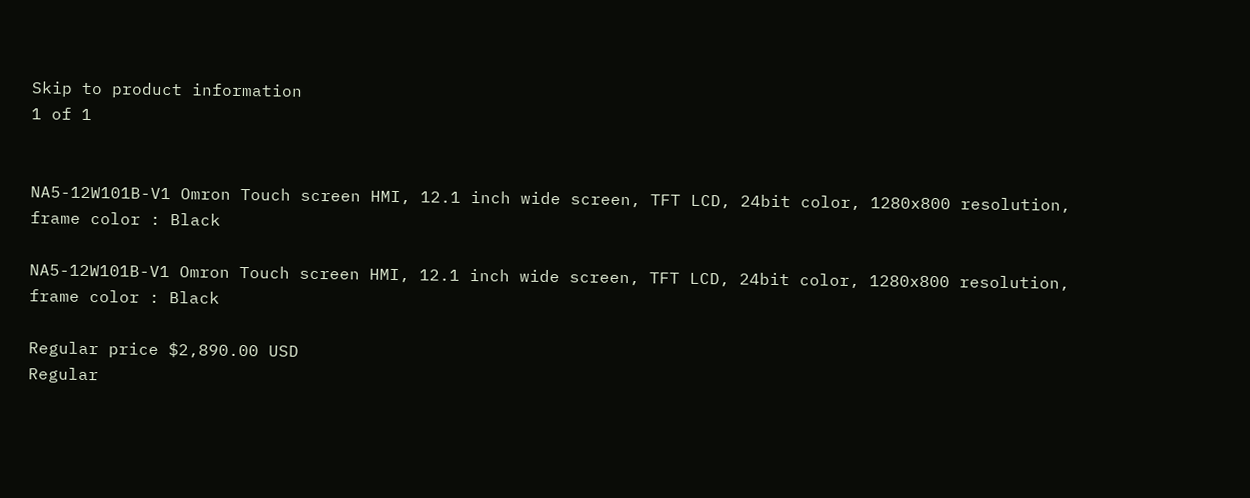Skip to product information
1 of 1


NA5-12W101B-V1 Omron Touch screen HMI, 12.1 inch wide screen, TFT LCD, 24bit color, 1280x800 resolution, frame color : Black

NA5-12W101B-V1 Omron Touch screen HMI, 12.1 inch wide screen, TFT LCD, 24bit color, 1280x800 resolution, frame color : Black

Regular price $2,890.00 USD
Regular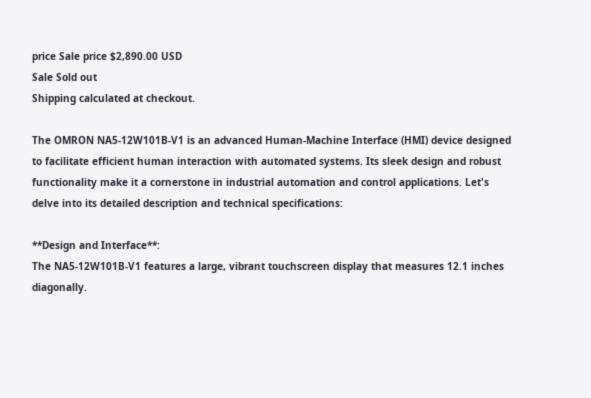price Sale price $2,890.00 USD
Sale Sold out
Shipping calculated at checkout.

The OMRON NA5-12W101B-V1 is an advanced Human-Machine Interface (HMI) device designed to facilitate efficient human interaction with automated systems. Its sleek design and robust functionality make it a cornerstone in industrial automation and control applications. Let's delve into its detailed description and technical specifications:

**Design and Interface**:
The NA5-12W101B-V1 features a large, vibrant touchscreen display that measures 12.1 inches diagonally.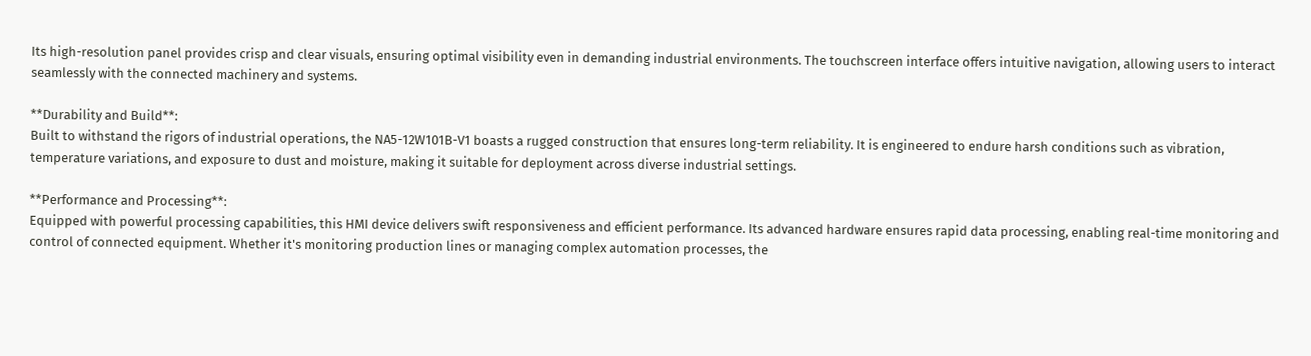Its high-resolution panel provides crisp and clear visuals, ensuring optimal visibility even in demanding industrial environments. The touchscreen interface offers intuitive navigation, allowing users to interact seamlessly with the connected machinery and systems.

**Durability and Build**:
Built to withstand the rigors of industrial operations, the NA5-12W101B-V1 boasts a rugged construction that ensures long-term reliability. It is engineered to endure harsh conditions such as vibration, temperature variations, and exposure to dust and moisture, making it suitable for deployment across diverse industrial settings.

**Performance and Processing**:
Equipped with powerful processing capabilities, this HMI device delivers swift responsiveness and efficient performance. Its advanced hardware ensures rapid data processing, enabling real-time monitoring and control of connected equipment. Whether it's monitoring production lines or managing complex automation processes, the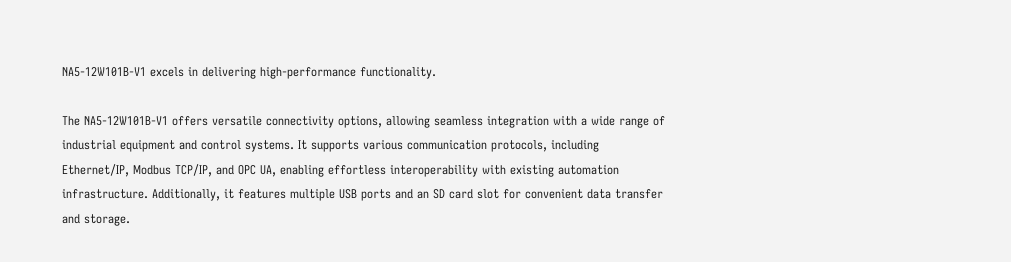NA5-12W101B-V1 excels in delivering high-performance functionality.

The NA5-12W101B-V1 offers versatile connectivity options, allowing seamless integration with a wide range of industrial equipment and control systems. It supports various communication protocols, including Ethernet/IP, Modbus TCP/IP, and OPC UA, enabling effortless interoperability with existing automation infrastructure. Additionally, it features multiple USB ports and an SD card slot for convenient data transfer and storage.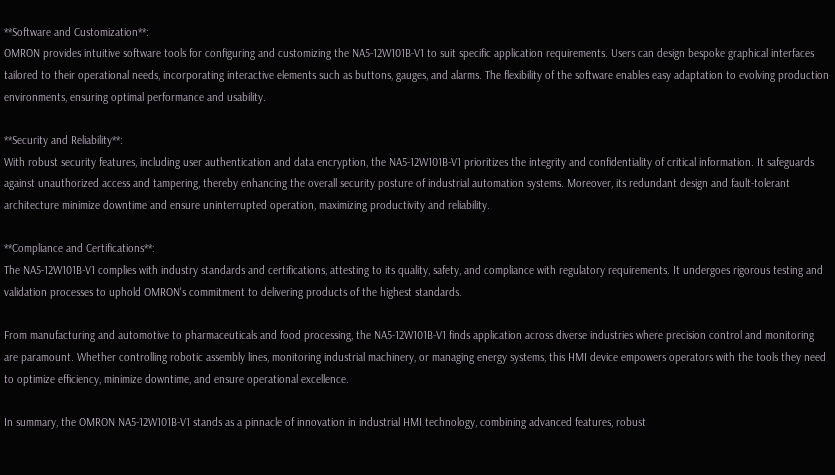**Software and Customization**:
OMRON provides intuitive software tools for configuring and customizing the NA5-12W101B-V1 to suit specific application requirements. Users can design bespoke graphical interfaces tailored to their operational needs, incorporating interactive elements such as buttons, gauges, and alarms. The flexibility of the software enables easy adaptation to evolving production environments, ensuring optimal performance and usability.

**Security and Reliability**:
With robust security features, including user authentication and data encryption, the NA5-12W101B-V1 prioritizes the integrity and confidentiality of critical information. It safeguards against unauthorized access and tampering, thereby enhancing the overall security posture of industrial automation systems. Moreover, its redundant design and fault-tolerant architecture minimize downtime and ensure uninterrupted operation, maximizing productivity and reliability.

**Compliance and Certifications**:
The NA5-12W101B-V1 complies with industry standards and certifications, attesting to its quality, safety, and compliance with regulatory requirements. It undergoes rigorous testing and validation processes to uphold OMRON's commitment to delivering products of the highest standards.

From manufacturing and automotive to pharmaceuticals and food processing, the NA5-12W101B-V1 finds application across diverse industries where precision control and monitoring are paramount. Whether controlling robotic assembly lines, monitoring industrial machinery, or managing energy systems, this HMI device empowers operators with the tools they need to optimize efficiency, minimize downtime, and ensure operational excellence.

In summary, the OMRON NA5-12W101B-V1 stands as a pinnacle of innovation in industrial HMI technology, combining advanced features, robust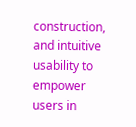construction, and intuitive usability to empower users in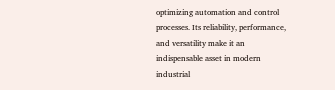optimizing automation and control processes. Its reliability, performance, and versatility make it an indispensable asset in modern industrial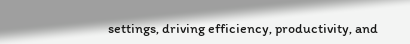settings, driving efficiency, productivity, and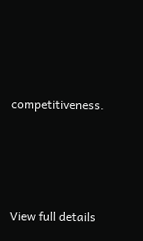competitiveness.




View full details